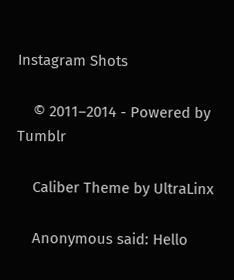Instagram Shots

    © 2011–2014 - Powered by Tumblr

    Caliber Theme by UltraLinx

    Anonymous said: Hello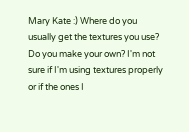Mary Kate :) Where do you usually get the textures you use? Do you make your own? I'm not sure if I'm using textures properly or if the ones I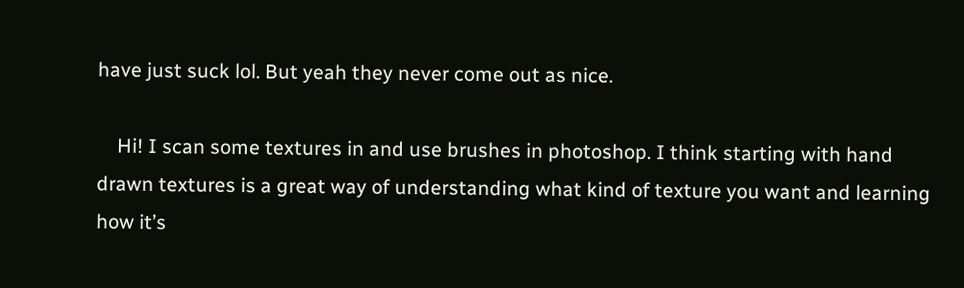have just suck lol. But yeah they never come out as nice.

    Hi! I scan some textures in and use brushes in photoshop. I think starting with hand drawn textures is a great way of understanding what kind of texture you want and learning how it’s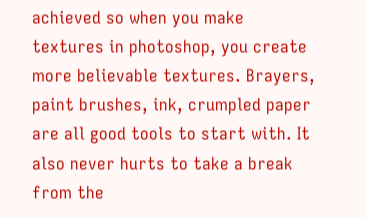achieved so when you make textures in photoshop, you create more believable textures. Brayers, paint brushes, ink, crumpled paper are all good tools to start with. It also never hurts to take a break from the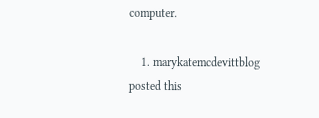computer.

    1. marykatemcdevittblog posted this